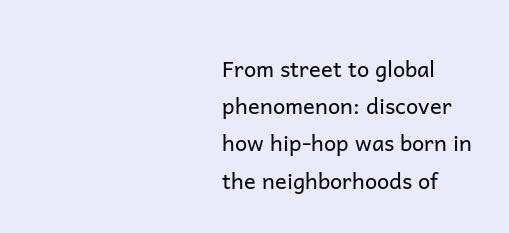From street to global phenomenon: discover how hip-hop was born in the neighborhoods of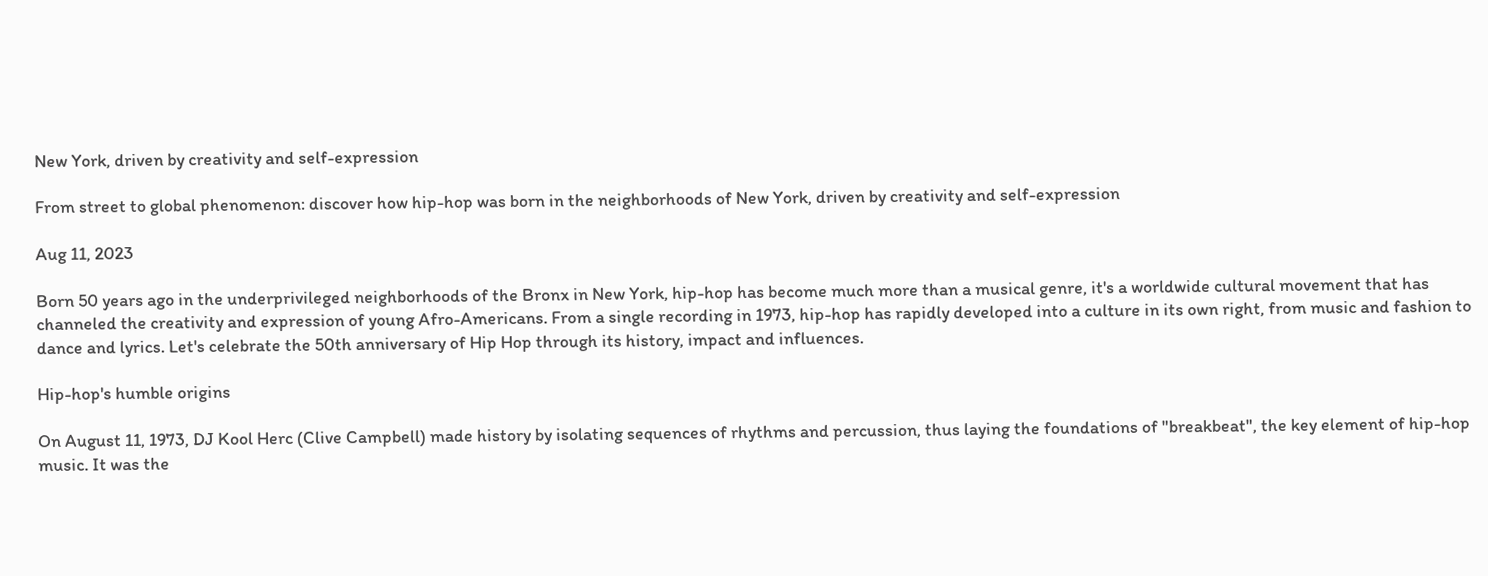New York, driven by creativity and self-expression

From street to global phenomenon: discover how hip-hop was born in the neighborhoods of New York, driven by creativity and self-expression

Aug 11, 2023

Born 50 years ago in the underprivileged neighborhoods of the Bronx in New York, hip-hop has become much more than a musical genre, it's a worldwide cultural movement that has channeled the creativity and expression of young Afro-Americans. From a single recording in 1973, hip-hop has rapidly developed into a culture in its own right, from music and fashion to dance and lyrics. Let's celebrate the 50th anniversary of Hip Hop through its history, impact and influences.

Hip-hop's humble origins

On August 11, 1973, DJ Kool Herc (Clive Campbell) made history by isolating sequences of rhythms and percussion, thus laying the foundations of "breakbeat", the key element of hip-hop music. It was the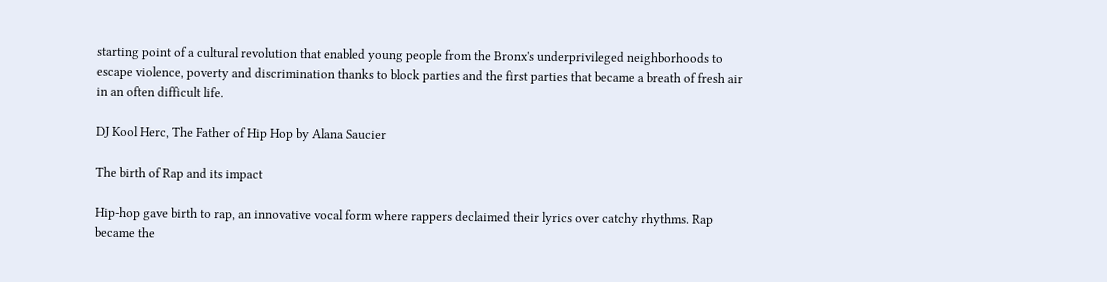starting point of a cultural revolution that enabled young people from the Bronx's underprivileged neighborhoods to escape violence, poverty and discrimination thanks to block parties and the first parties that became a breath of fresh air in an often difficult life.

DJ Kool Herc, The Father of Hip Hop by Alana Saucier

The birth of Rap and its impact

Hip-hop gave birth to rap, an innovative vocal form where rappers declaimed their lyrics over catchy rhythms. Rap became the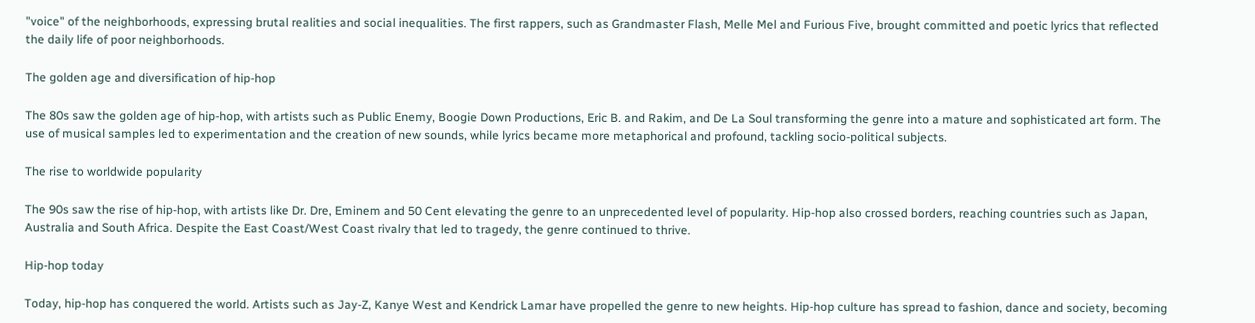"voice" of the neighborhoods, expressing brutal realities and social inequalities. The first rappers, such as Grandmaster Flash, Melle Mel and Furious Five, brought committed and poetic lyrics that reflected the daily life of poor neighborhoods.

The golden age and diversification of hip-hop

The 80s saw the golden age of hip-hop, with artists such as Public Enemy, Boogie Down Productions, Eric B. and Rakim, and De La Soul transforming the genre into a mature and sophisticated art form. The use of musical samples led to experimentation and the creation of new sounds, while lyrics became more metaphorical and profound, tackling socio-political subjects.

The rise to worldwide popularity

The 90s saw the rise of hip-hop, with artists like Dr. Dre, Eminem and 50 Cent elevating the genre to an unprecedented level of popularity. Hip-hop also crossed borders, reaching countries such as Japan, Australia and South Africa. Despite the East Coast/West Coast rivalry that led to tragedy, the genre continued to thrive.

Hip-hop today

Today, hip-hop has conquered the world. Artists such as Jay-Z, Kanye West and Kendrick Lamar have propelled the genre to new heights. Hip-hop culture has spread to fashion, dance and society, becoming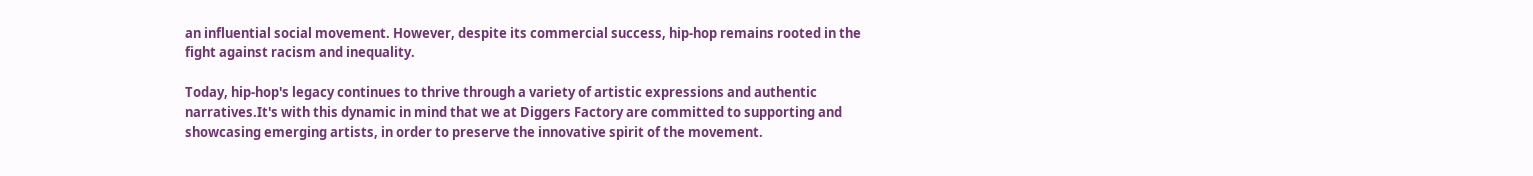an influential social movement. However, despite its commercial success, hip-hop remains rooted in the fight against racism and inequality.

Today, hip-hop's legacy continues to thrive through a variety of artistic expressions and authentic narratives.It's with this dynamic in mind that we at Diggers Factory are committed to supporting and showcasing emerging artists, in order to preserve the innovative spirit of the movement.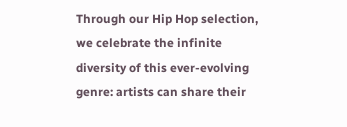Through our Hip Hop selection, we celebrate the infinite diversity of this ever-evolving genre: artists can share their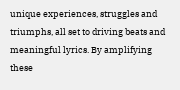unique experiences, struggles and triumphs, all set to driving beats and meaningful lyrics. By amplifying these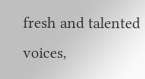fresh and talented voices,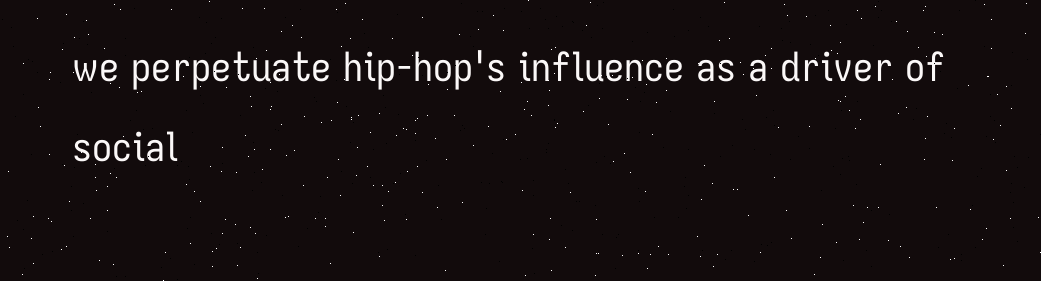we perpetuate hip-hop's influence as a driver of social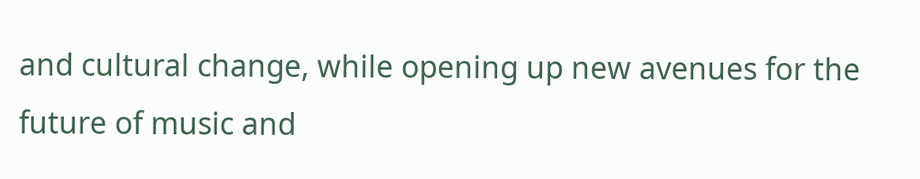and cultural change, while opening up new avenues for the future of music and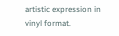artistic expression in vinyl format.